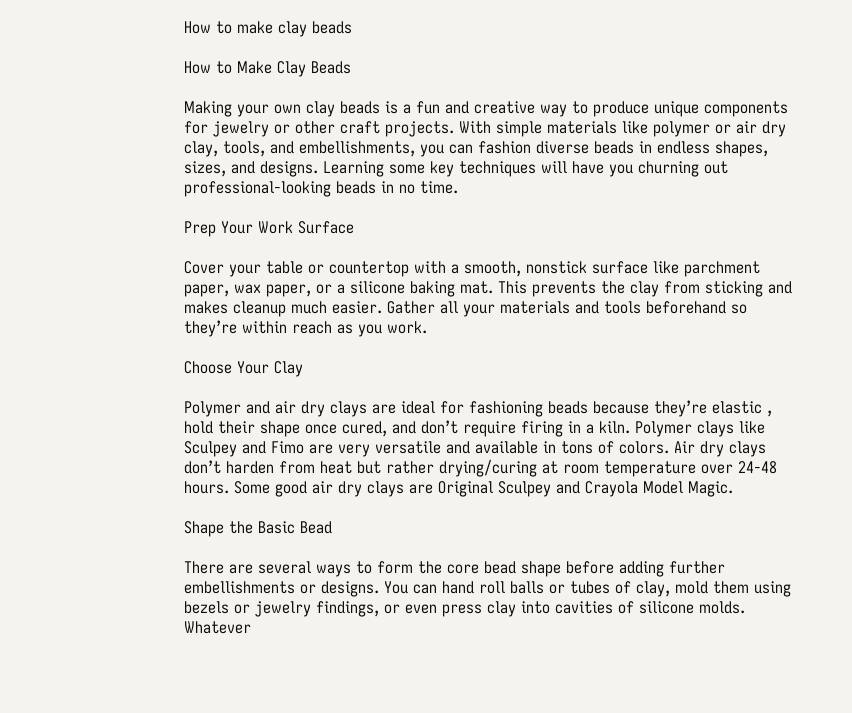How to make clay beads

How to Make Clay Beads

Making your own clay beads is a fun and creative way to produce unique components for jewelry or other craft projects. With simple materials like polymer or air dry clay, tools, and embellishments, you can fashion diverse beads in endless shapes, sizes, and designs. Learning some key techniques will have you churning out professional-looking beads in no time.

Prep Your Work Surface

Cover your table or countertop with a smooth, nonstick surface like parchment paper, wax paper, or a silicone baking mat. This prevents the clay from sticking and makes cleanup much easier. Gather all your materials and tools beforehand so they’re within reach as you work.

Choose Your Clay

Polymer and air dry clays are ideal for fashioning beads because they’re elastic , hold their shape once cured, and don’t require firing in a kiln. Polymer clays like Sculpey and Fimo are very versatile and available in tons of colors. Air dry clays don’t harden from heat but rather drying/curing at room temperature over 24-48 hours. Some good air dry clays are Original Sculpey and Crayola Model Magic.

Shape the Basic Bead

There are several ways to form the core bead shape before adding further embellishments or designs. You can hand roll balls or tubes of clay, mold them using bezels or jewelry findings, or even press clay into cavities of silicone molds. Whatever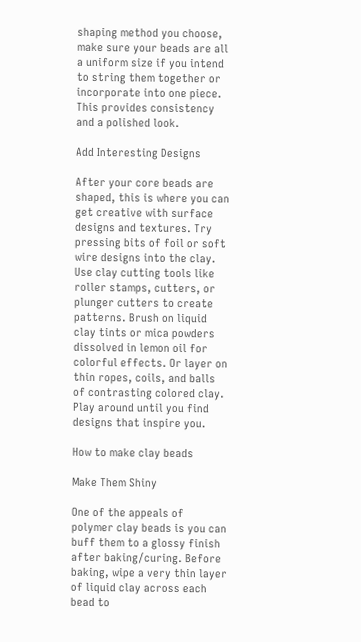shaping method you choose, make sure your beads are all a uniform size if you intend to string them together or incorporate into one piece. This provides consistency and a polished look.

Add Interesting Designs

After your core beads are shaped, this is where you can get creative with surface designs and textures. Try pressing bits of foil or soft wire designs into the clay. Use clay cutting tools like roller stamps, cutters, or plunger cutters to create patterns. Brush on liquid clay tints or mica powders dissolved in lemon oil for colorful effects. Or layer on thin ropes, coils, and balls of contrasting colored clay. Play around until you find designs that inspire you.

How to make clay beads

Make Them Shiny

One of the appeals of polymer clay beads is you can buff them to a glossy finish after baking/curing. Before baking, wipe a very thin layer of liquid clay across each bead to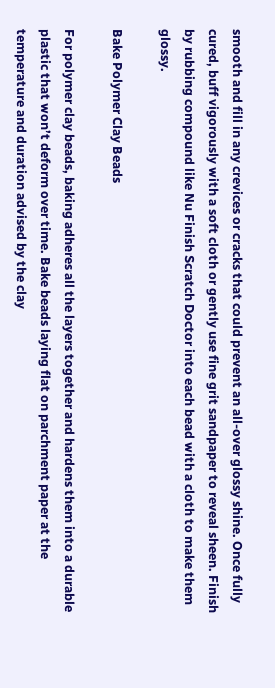smooth and fill in any crevices or cracks that could prevent an all-over glossy shine. Once fully cured, buff vigorously with a soft cloth or gently use fine grit sandpaper to reveal sheen. Finish by rubbing compound like Nu Finish Scratch Doctor into each bead with a cloth to make them glossy.

Bake Polymer Clay Beads

For polymer clay beads, baking adheres all the layers together and hardens them into a durable plastic that won’t deform over time. Bake beads laying flat on parchment paper at the temperature and duration advised by the clay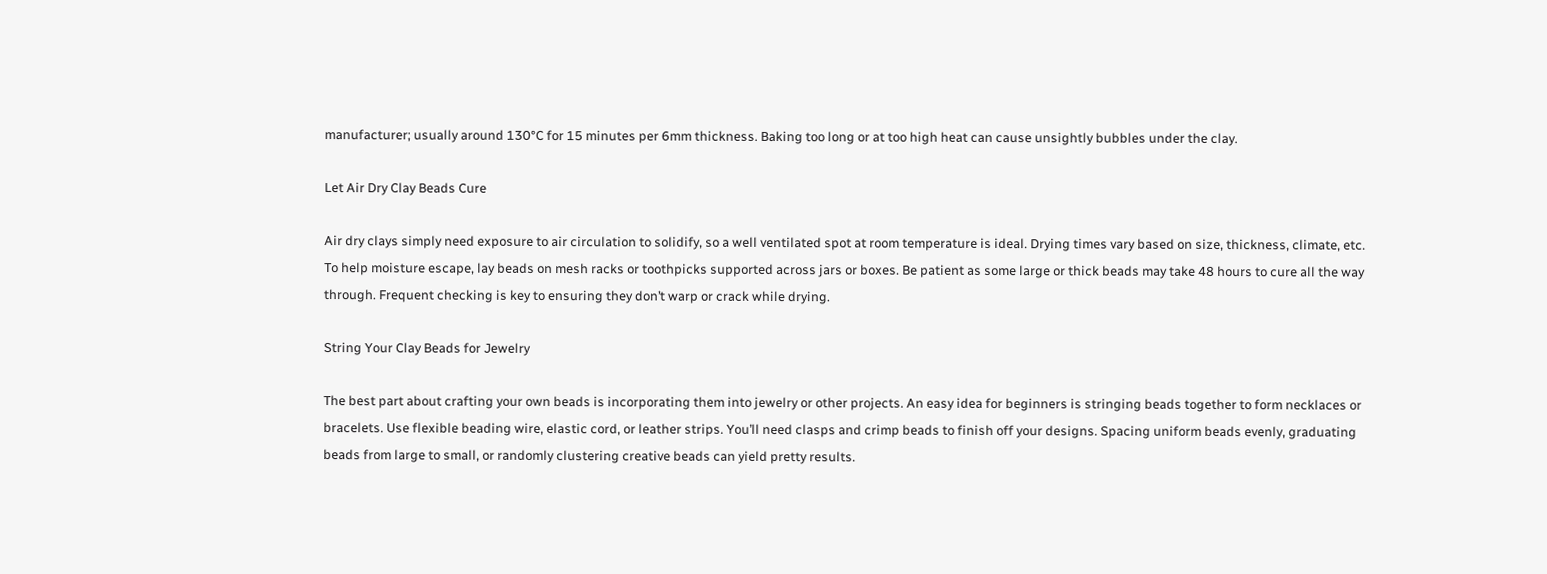manufacturer; usually around 130°C for 15 minutes per 6mm thickness. Baking too long or at too high heat can cause unsightly bubbles under the clay.

Let Air Dry Clay Beads Cure

Air dry clays simply need exposure to air circulation to solidify, so a well ventilated spot at room temperature is ideal. Drying times vary based on size, thickness, climate, etc. To help moisture escape, lay beads on mesh racks or toothpicks supported across jars or boxes. Be patient as some large or thick beads may take 48 hours to cure all the way through. Frequent checking is key to ensuring they don’t warp or crack while drying.

String Your Clay Beads for Jewelry

The best part about crafting your own beads is incorporating them into jewelry or other projects. An easy idea for beginners is stringing beads together to form necklaces or bracelets. Use flexible beading wire, elastic cord, or leather strips. You’ll need clasps and crimp beads to finish off your designs. Spacing uniform beads evenly, graduating beads from large to small, or randomly clustering creative beads can yield pretty results.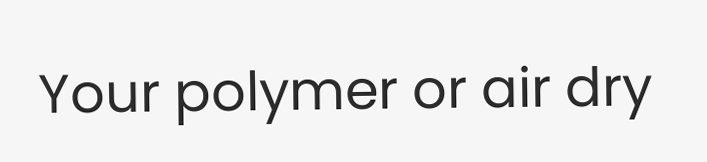Your polymer or air dry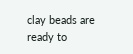clay beads are ready to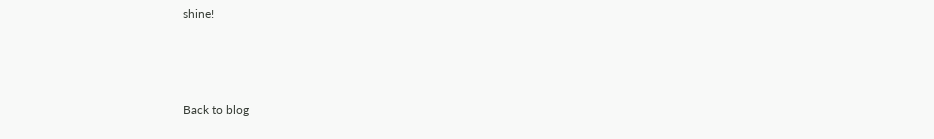shine!



Back to blog